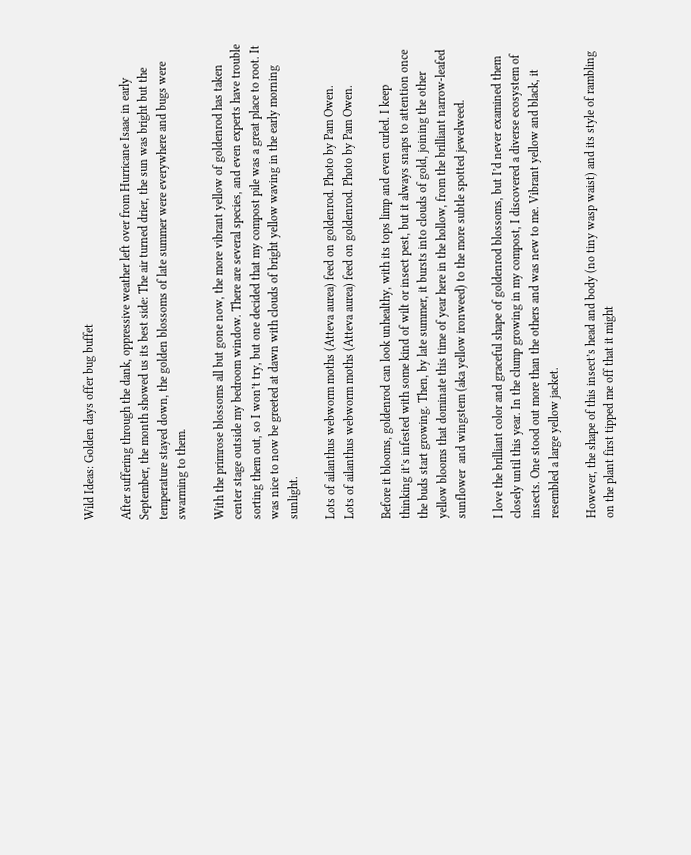Wild Ideas: Golden days offer bug buffet

After suffering through the dank, oppressive weather left over from Hurricane Isaac in early September, the month showed us its best side: The air turned drier, the sun was bright but the temperature stayed down, the golden blossoms of late summer were everywhere and bugs were swarming to them.

With the primrose blossoms all but gone now, the more vibrant yellow of goldenrod has taken center stage outside my bedroom window. There are several species, and even experts have trouble sorting them out, so I won’t try, but one decided that my compost pile was a great place to root. It was nice to now be greeted at dawn with clouds of bright yellow waving in the early morning sunlight.

Lots of ailanthus webworm moths (Atteva aurea) feed on goldenrod. Photo by Pam Owen.
Lots of ailanthus webworm moths (Atteva aurea) feed on goldenrod. Photo by Pam Owen.

Before it blooms, goldenrod can look unhealthy, with its tops limp and even curled. I keep thinking it’s infested with some kind of wilt or insect pest, but it always snaps to attention once the buds start growing. Then, by late summer, it bursts into clouds of gold, joining the other yellow blooms that dominate this time of year here in the hollow, from the brilliant narrow-leafed sunflower  and wingstem (aka yellow ironweed) to the more subtle spotted jewelweed.

I love the brilliant color and graceful shape of goldenrod blossoms, but I’d never examined them closely until this year. In the clump growing in my compost, I discovered a diverse ecosystem of insects. One stood out more than the others and was new to me. Vibrant yellow and black, it resembled a large yellow jacket.

However, the shape of this insect’s head and body (no tiny wasp waist) and its style of rambling on the plant first tipped me off that it might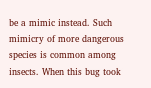be a mimic instead. Such mimicry of more dangerous species is common among insects. When this bug took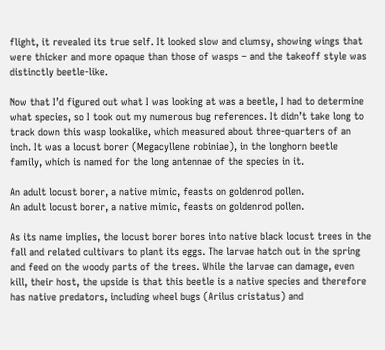flight, it revealed its true self. It looked slow and clumsy, showing wings that were thicker and more opaque than those of wasps – and the takeoff style was distinctly beetle-like.

Now that I’d figured out what I was looking at was a beetle, I had to determine what species, so I took out my numerous bug references. It didn’t take long to track down this wasp lookalike, which measured about three-quarters of an inch. It was a locust borer (Megacyllene robiniae), in the longhorn beetle family, which is named for the long antennae of the species in it.

An adult locust borer, a native mimic, feasts on goldenrod pollen.
An adult locust borer, a native mimic, feasts on goldenrod pollen.

As its name implies, the locust borer bores into native black locust trees in the fall and related cultivars to plant its eggs. The larvae hatch out in the spring and feed on the woody parts of the trees. While the larvae can damage, even kill, their host, the upside is that this beetle is a native species and therefore has native predators, including wheel bugs (Arilus cristatus) and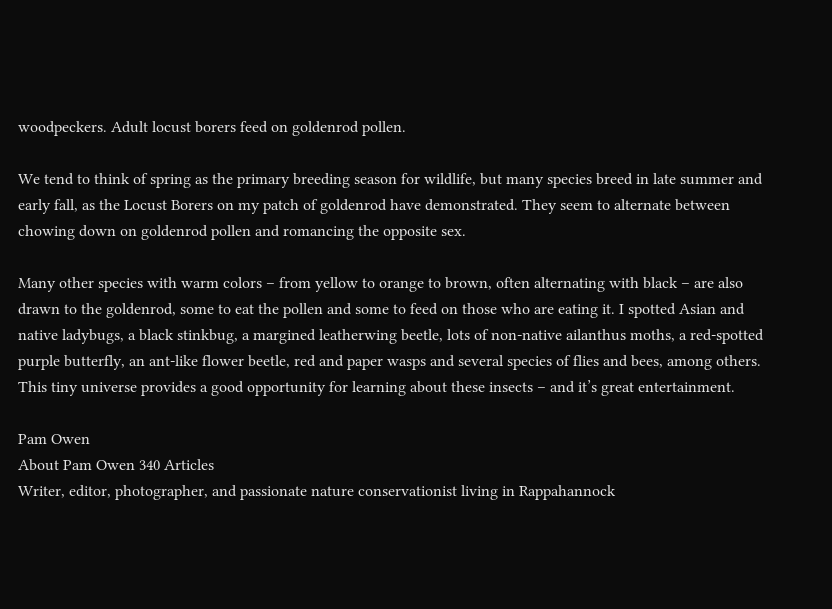woodpeckers. Adult locust borers feed on goldenrod pollen.

We tend to think of spring as the primary breeding season for wildlife, but many species breed in late summer and early fall, as the Locust Borers on my patch of goldenrod have demonstrated. They seem to alternate between chowing down on goldenrod pollen and romancing the opposite sex.

Many other species with warm colors – from yellow to orange to brown, often alternating with black – are also drawn to the goldenrod, some to eat the pollen and some to feed on those who are eating it. I spotted Asian and native ladybugs, a black stinkbug, a margined leatherwing beetle, lots of non-native ailanthus moths, a red-spotted purple butterfly, an ant-like flower beetle, red and paper wasps and several species of flies and bees, among others. This tiny universe provides a good opportunity for learning about these insects – and it’s great entertainment.

Pam Owen
About Pam Owen 340 Articles
Writer, editor, photographer, and passionate nature conservationist living in Rappahannock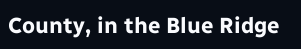County, in the Blue Ridge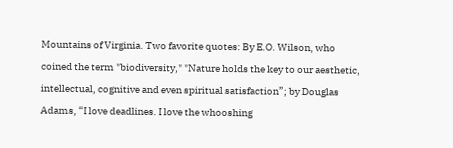Mountains of Virginia. Two favorite quotes: By E.O. Wilson, who coined the term "biodiversity," "Nature holds the key to our aesthetic, intellectual, cognitive and even spiritual satisfaction”; by Douglas Adams, “I love deadlines. I love the whooshing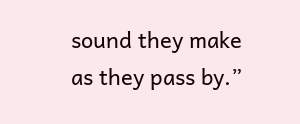sound they make as they pass by.”